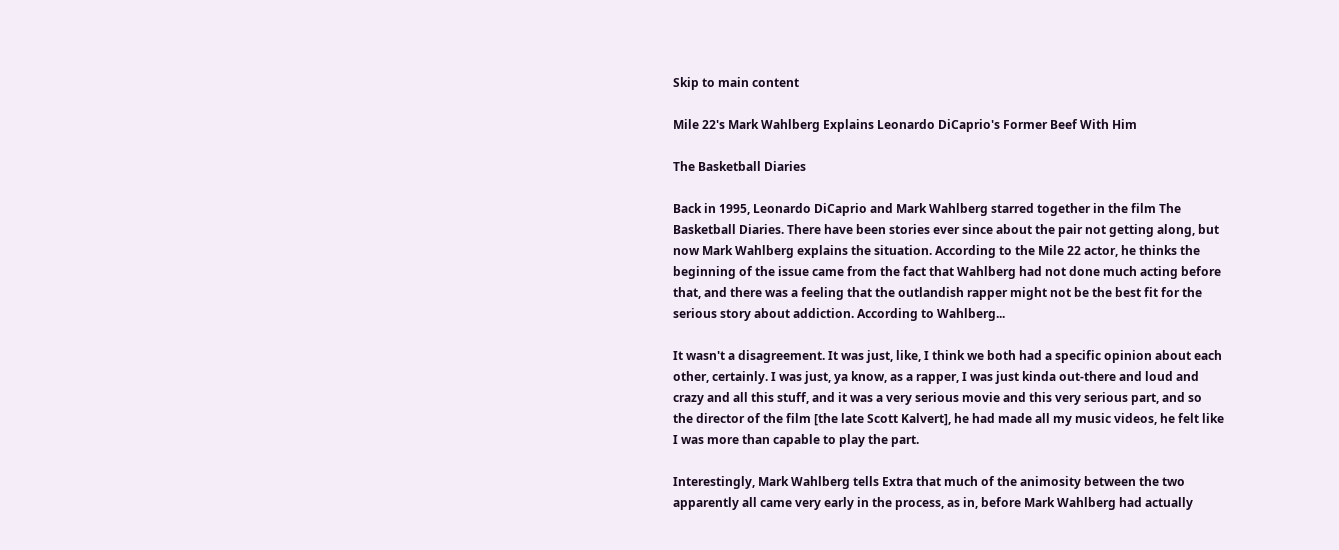Skip to main content

Mile 22's Mark Wahlberg Explains Leonardo DiCaprio's Former Beef With Him

The Basketball Diaries

Back in 1995, Leonardo DiCaprio and Mark Wahlberg starred together in the film The Basketball Diaries. There have been stories ever since about the pair not getting along, but now Mark Wahlberg explains the situation. According to the Mile 22 actor, he thinks the beginning of the issue came from the fact that Wahlberg had not done much acting before that, and there was a feeling that the outlandish rapper might not be the best fit for the serious story about addiction. According to Wahlberg...

It wasn't a disagreement. It was just, like, I think we both had a specific opinion about each other, certainly. I was just, ya know, as a rapper, I was just kinda out-there and loud and crazy and all this stuff, and it was a very serious movie and this very serious part, and so the director of the film [the late Scott Kalvert], he had made all my music videos, he felt like I was more than capable to play the part.

Interestingly, Mark Wahlberg tells Extra that much of the animosity between the two apparently all came very early in the process, as in, before Mark Wahlberg had actually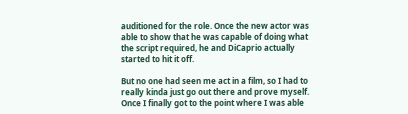auditioned for the role. Once the new actor was able to show that he was capable of doing what the script required, he and DiCaprio actually started to hit it off.

But no one had seen me act in a film, so I had to really kinda just go out there and prove myself. Once I finally got to the point where I was able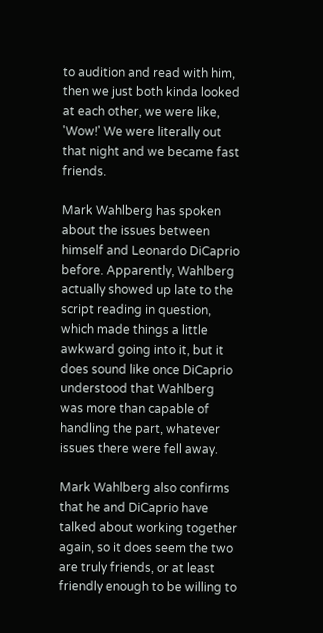to audition and read with him, then we just both kinda looked at each other, we were like, 'Wow!' We were literally out that night and we became fast friends.

Mark Wahlberg has spoken about the issues between himself and Leonardo DiCaprio before. Apparently, Wahlberg actually showed up late to the script reading in question, which made things a little awkward going into it, but it does sound like once DiCaprio understood that Wahlberg was more than capable of handling the part, whatever issues there were fell away.

Mark Wahlberg also confirms that he and DiCaprio have talked about working together again, so it does seem the two are truly friends, or at least friendly enough to be willing to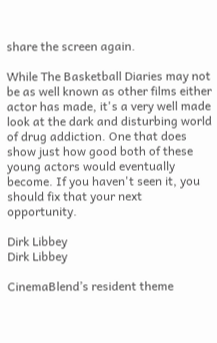share the screen again.

While The Basketball Diaries may not be as well known as other films either actor has made, it's a very well made look at the dark and disturbing world of drug addiction. One that does show just how good both of these young actors would eventually become. If you haven't seen it, you should fix that your next opportunity.

Dirk Libbey
Dirk Libbey

CinemaBlend’s resident theme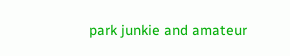park junkie and amateur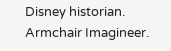Disney historian. Armchair Imagineer.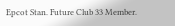Epcot Stan. Future Club 33 Member.